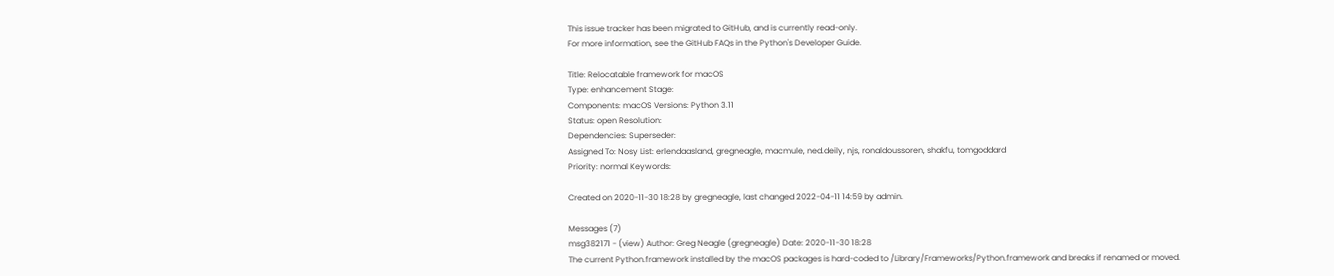This issue tracker has been migrated to GitHub, and is currently read-only.
For more information, see the GitHub FAQs in the Python's Developer Guide.

Title: Relocatable framework for macOS
Type: enhancement Stage:
Components: macOS Versions: Python 3.11
Status: open Resolution:
Dependencies: Superseder:
Assigned To: Nosy List: erlendaasland, gregneagle, macmule, ned.deily, njs, ronaldoussoren, shakfu, tomgoddard
Priority: normal Keywords:

Created on 2020-11-30 18:28 by gregneagle, last changed 2022-04-11 14:59 by admin.

Messages (7)
msg382171 - (view) Author: Greg Neagle (gregneagle) Date: 2020-11-30 18:28
The current Python.framework installed by the macOS packages is hard-coded to /Library/Frameworks/Python.framework and breaks if renamed or moved.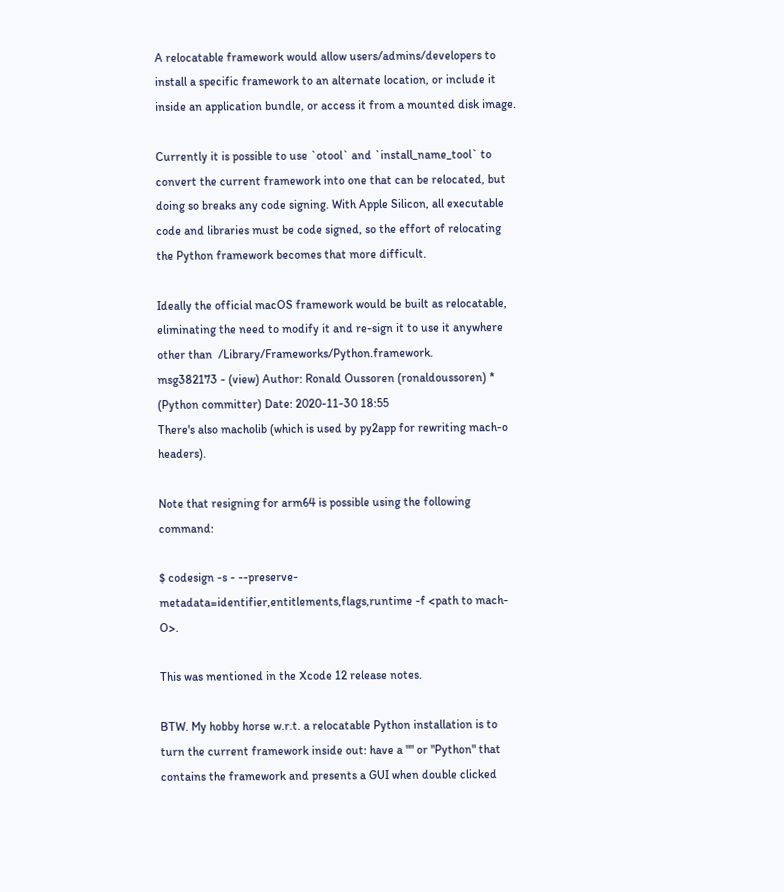A relocatable framework would allow users/admins/developers to install a specific framework to an alternate location, or include it inside an application bundle, or access it from a mounted disk image.

Currently it is possible to use `otool` and `install_name_tool` to convert the current framework into one that can be relocated, but doing so breaks any code signing. With Apple Silicon, all executable code and libraries must be code signed, so the effort of relocating the Python framework becomes that more difficult.

Ideally the official macOS framework would be built as relocatable, eliminating the need to modify it and re-sign it to use it anywhere other than  /Library/Frameworks/Python.framework.
msg382173 - (view) Author: Ronald Oussoren (ronaldoussoren) * (Python committer) Date: 2020-11-30 18:55
There's also macholib (which is used by py2app for rewriting mach-o headers).

Note that resigning for arm64 is possible using the following command:

$ codesign -s - --preserve-metadata=identifier,entitlements,flags,runtime -f <path to mach-O>.

This was mentioned in the Xcode 12 release notes.

BTW. My hobby horse w.r.t. a relocatable Python installation is to turn the current framework inside out: have a "" or "Python" that contains the framework and presents a GUI when double clicked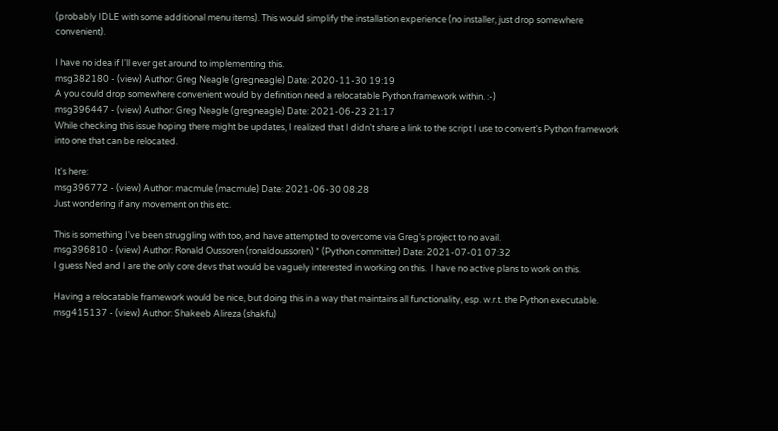(probably IDLE with some additional menu items). This would simplify the installation experience (no installer, just drop somewhere convenient).

I have no idea if I'll ever get around to implementing this.
msg382180 - (view) Author: Greg Neagle (gregneagle) Date: 2020-11-30 19:19
A you could drop somewhere convenient would by definition need a relocatable Python.framework within. :-)
msg396447 - (view) Author: Greg Neagle (gregneagle) Date: 2021-06-23 21:17
While checking this issue hoping there might be updates, I realized that I didn't share a link to the script I use to convert's Python framework into one that can be relocated.

It's here:
msg396772 - (view) Author: macmule (macmule) Date: 2021-06-30 08:28
Just wondering if any movement on this etc.

This is something I've been struggling with too, and have attempted to overcome via Greg's project to no avail.
msg396810 - (view) Author: Ronald Oussoren (ronaldoussoren) * (Python committer) Date: 2021-07-01 07:32
I guess Ned and I are the only core devs that would be vaguely interested in working on this.  I have no active plans to work on this.

Having a relocatable framework would be nice, but doing this in a way that maintains all functionality, esp. w.r.t. the Python executable.
msg415137 - (view) Author: Shakeeb Alireza (shakfu)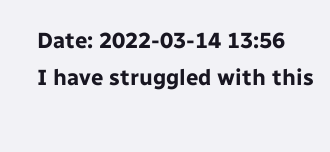Date: 2022-03-14 13:56
I have struggled with this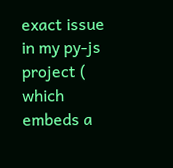exact issue in my py-js project ( which embeds a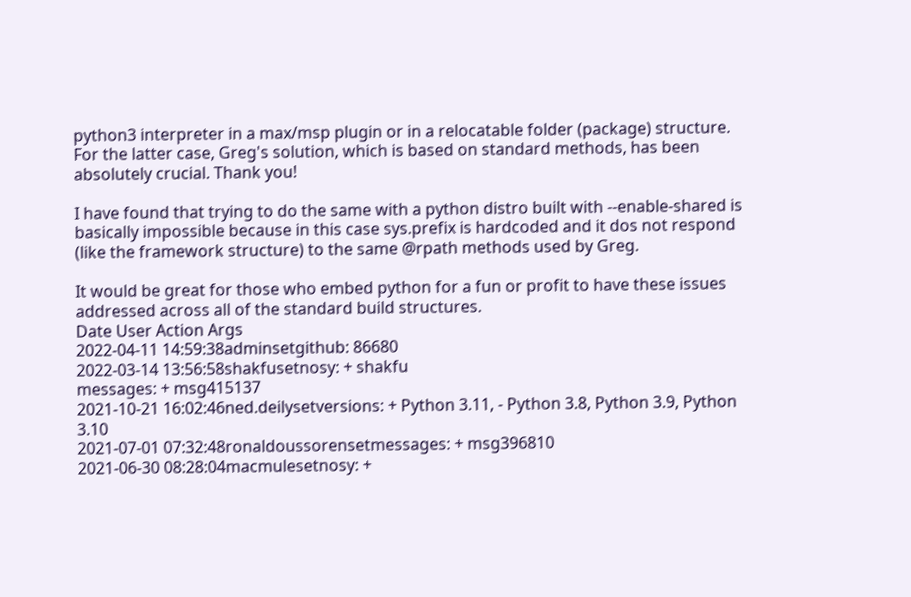python3 interpreter in a max/msp plugin or in a relocatable folder (package) structure. For the latter case, Greg's solution, which is based on standard methods, has been absolutely crucial. Thank you!

I have found that trying to do the same with a python distro built with --enable-shared is basically impossible because in this case sys.prefix is hardcoded and it dos not respond (like the framework structure) to the same @rpath methods used by Greg.

It would be great for those who embed python for a fun or profit to have these issues addressed across all of the standard build structures.
Date User Action Args
2022-04-11 14:59:38adminsetgithub: 86680
2022-03-14 13:56:58shakfusetnosy: + shakfu
messages: + msg415137
2021-10-21 16:02:46ned.deilysetversions: + Python 3.11, - Python 3.8, Python 3.9, Python 3.10
2021-07-01 07:32:48ronaldoussorensetmessages: + msg396810
2021-06-30 08:28:04macmulesetnosy: +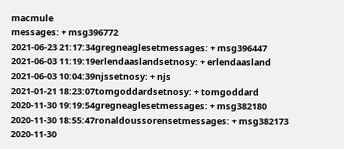macmule
messages: + msg396772
2021-06-23 21:17:34gregneaglesetmessages: + msg396447
2021-06-03 11:19:19erlendaaslandsetnosy: + erlendaasland
2021-06-03 10:04:39njssetnosy: + njs
2021-01-21 18:23:07tomgoddardsetnosy: + tomgoddard
2020-11-30 19:19:54gregneaglesetmessages: + msg382180
2020-11-30 18:55:47ronaldoussorensetmessages: + msg382173
2020-11-30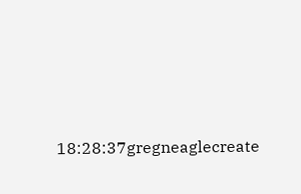18:28:37gregneaglecreate